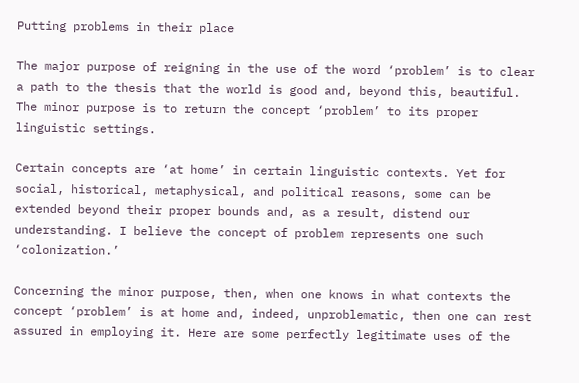Putting problems in their place

The major purpose of reigning in the use of the word ‘problem’ is to clear a path to the thesis that the world is good and, beyond this, beautiful. The minor purpose is to return the concept ‘problem’ to its proper linguistic settings.

Certain concepts are ‘at home’ in certain linguistic contexts. Yet for social, historical, metaphysical, and political reasons, some can be extended beyond their proper bounds and, as a result, distend our understanding. I believe the concept of problem represents one such ‘colonization.’

Concerning the minor purpose, then, when one knows in what contexts the concept ‘problem’ is at home and, indeed, unproblematic, then one can rest assured in employing it. Here are some perfectly legitimate uses of the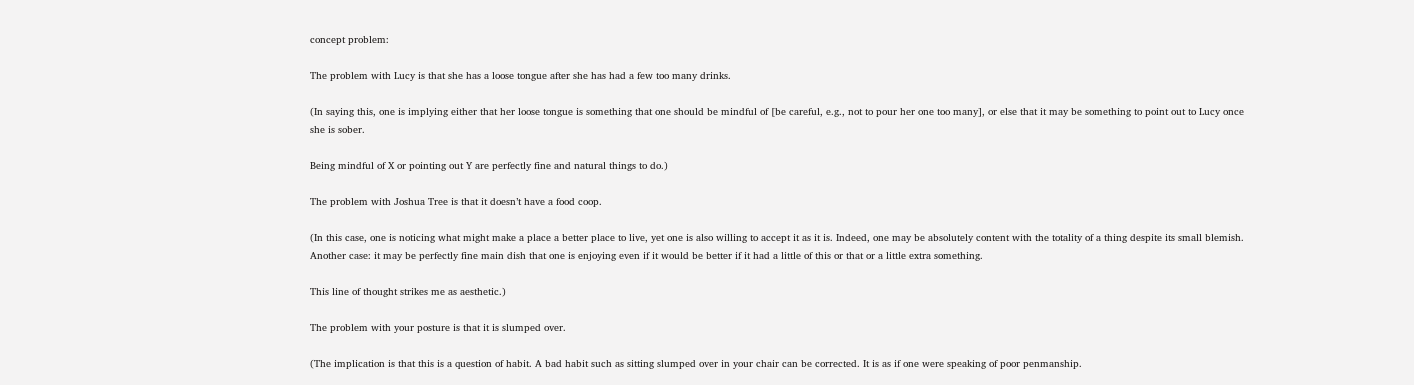concept problem:

The problem with Lucy is that she has a loose tongue after she has had a few too many drinks.

(In saying this, one is implying either that her loose tongue is something that one should be mindful of [be careful, e.g., not to pour her one too many], or else that it may be something to point out to Lucy once she is sober.

Being mindful of X or pointing out Y are perfectly fine and natural things to do.)

The problem with Joshua Tree is that it doesn’t have a food coop.

(In this case, one is noticing what might make a place a better place to live, yet one is also willing to accept it as it is. Indeed, one may be absolutely content with the totality of a thing despite its small blemish. Another case: it may be perfectly fine main dish that one is enjoying even if it would be better if it had a little of this or that or a little extra something.

This line of thought strikes me as aesthetic.)

The problem with your posture is that it is slumped over.

(The implication is that this is a question of habit. A bad habit such as sitting slumped over in your chair can be corrected. It is as if one were speaking of poor penmanship.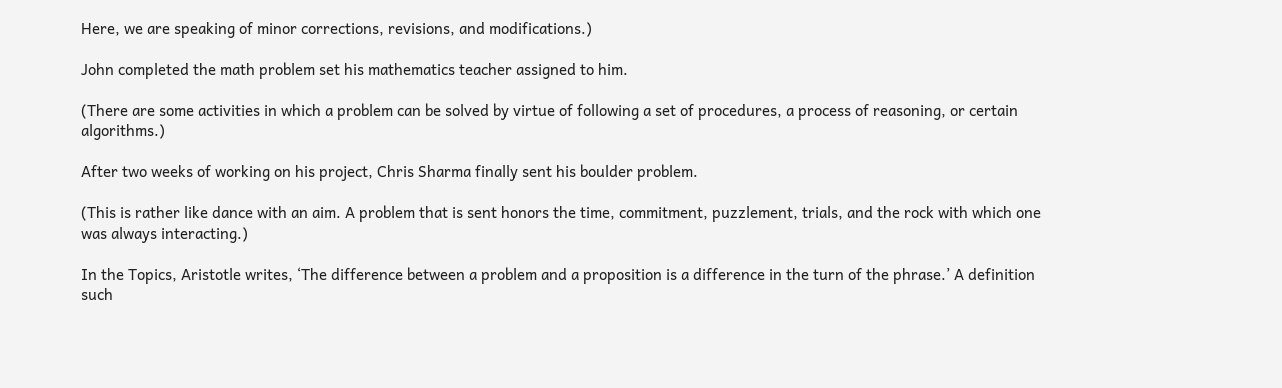Here, we are speaking of minor corrections, revisions, and modifications.)

John completed the math problem set his mathematics teacher assigned to him.

(There are some activities in which a problem can be solved by virtue of following a set of procedures, a process of reasoning, or certain algorithms.)

After two weeks of working on his project, Chris Sharma finally sent his boulder problem.

(This is rather like dance with an aim. A problem that is sent honors the time, commitment, puzzlement, trials, and the rock with which one was always interacting.)

In the Topics, Aristotle writes, ‘The difference between a problem and a proposition is a difference in the turn of the phrase.’ A definition such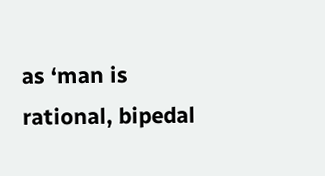as ‘man is rational, bipedal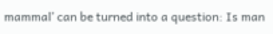mammal’ can be turned into a question: Is man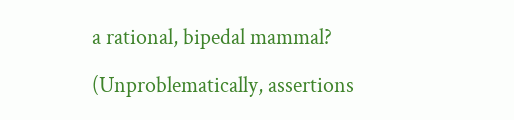a rational, bipedal mammal?

(Unproblematically, assertions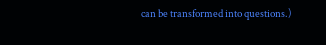can be transformed into questions.)